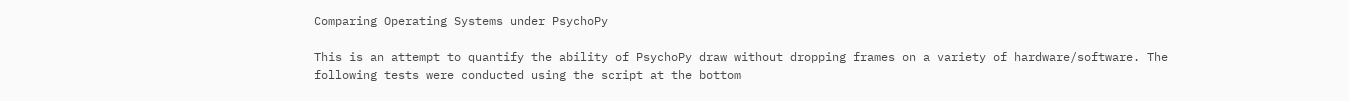Comparing Operating Systems under PsychoPy

This is an attempt to quantify the ability of PsychoPy draw without dropping frames on a variety of hardware/software. The following tests were conducted using the script at the bottom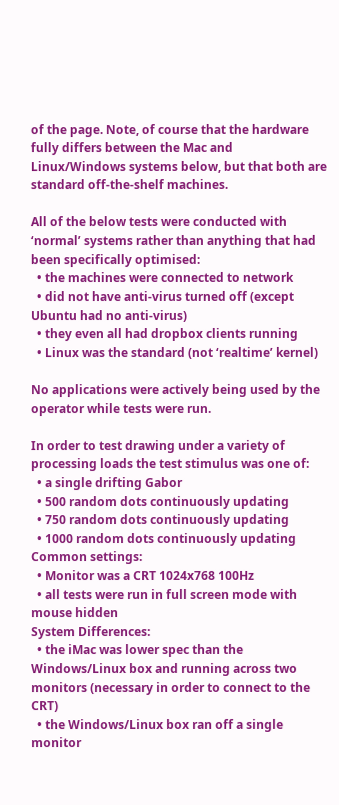of the page. Note, of course that the hardware fully differs between the Mac and Linux/Windows systems below, but that both are standard off-the-shelf machines.

All of the below tests were conducted with ‘normal’ systems rather than anything that had been specifically optimised:
  • the machines were connected to network
  • did not have anti-virus turned off (except Ubuntu had no anti-virus)
  • they even all had dropbox clients running
  • Linux was the standard (not ‘realtime’ kernel)

No applications were actively being used by the operator while tests were run.

In order to test drawing under a variety of processing loads the test stimulus was one of:
  • a single drifting Gabor
  • 500 random dots continuously updating
  • 750 random dots continuously updating
  • 1000 random dots continuously updating
Common settings:
  • Monitor was a CRT 1024x768 100Hz
  • all tests were run in full screen mode with mouse hidden
System Differences:
  • the iMac was lower spec than the Windows/Linux box and running across two monitors (necessary in order to connect to the CRT)
  • the Windows/Linux box ran off a single monitor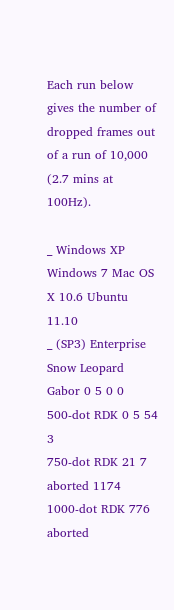Each run below gives the number of dropped frames out of a run of 10,000 (2.7 mins at 100Hz).

_ Windows XP Windows 7 Mac OS X 10.6 Ubuntu 11.10
_ (SP3) Enterprise Snow Leopard
Gabor 0 5 0 0
500-dot RDK 0 5 54 3
750-dot RDK 21 7 aborted 1174
1000-dot RDK 776 aborted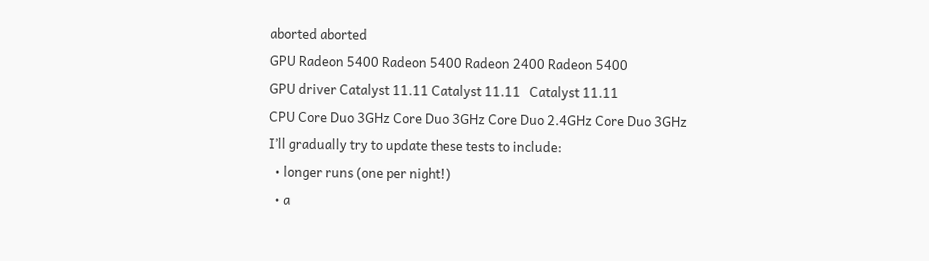aborted aborted
GPU Radeon 5400 Radeon 5400 Radeon 2400 Radeon 5400
GPU driver Catalyst 11.11 Catalyst 11.11   Catalyst 11.11
CPU Core Duo 3GHz Core Duo 3GHz Core Duo 2.4GHz Core Duo 3GHz
I’ll gradually try to update these tests to include:
  • longer runs (one per night!)
  • a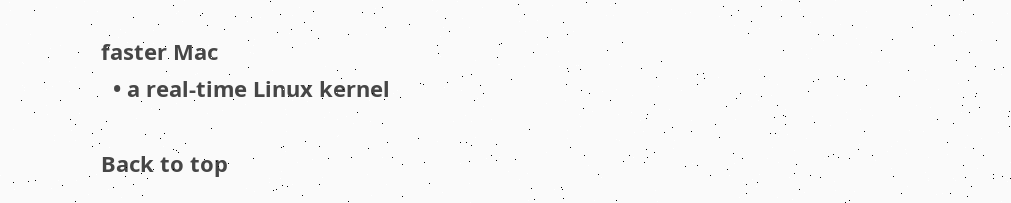faster Mac
  • a real-time Linux kernel

Back to top